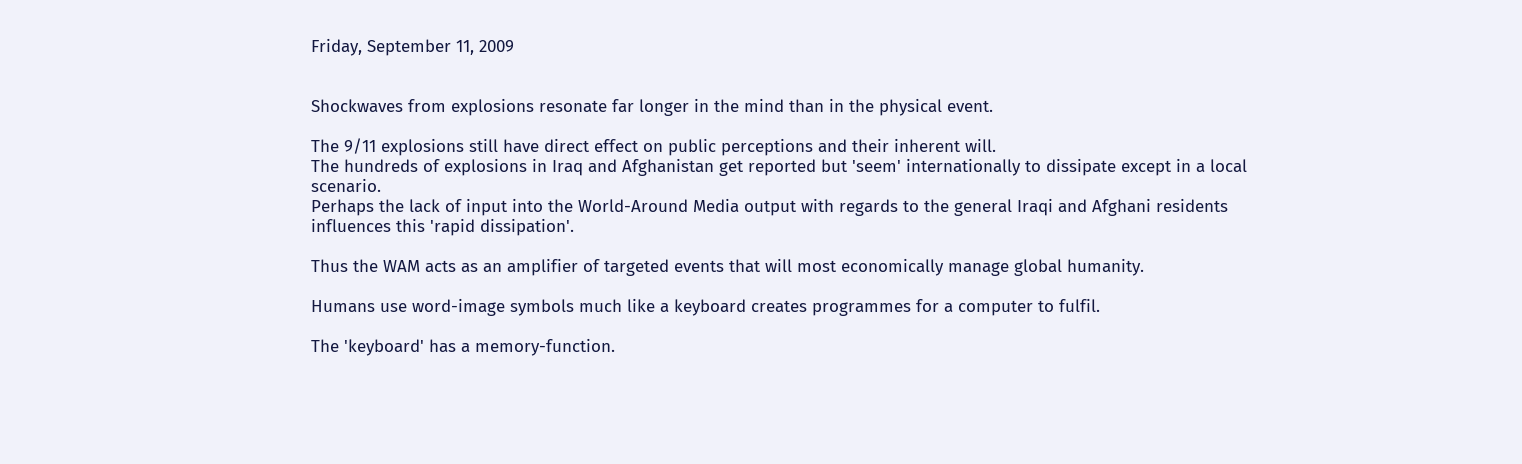Friday, September 11, 2009


Shockwaves from explosions resonate far longer in the mind than in the physical event.

The 9/11 explosions still have direct effect on public perceptions and their inherent will.
The hundreds of explosions in Iraq and Afghanistan get reported but 'seem' internationally to dissipate except in a local scenario.
Perhaps the lack of input into the World-Around Media output with regards to the general Iraqi and Afghani residents influences this 'rapid dissipation'.

Thus the WAM acts as an amplifier of targeted events that will most economically manage global humanity.

Humans use word-image symbols much like a keyboard creates programmes for a computer to fulfil.

The 'keyboard' has a memory-function.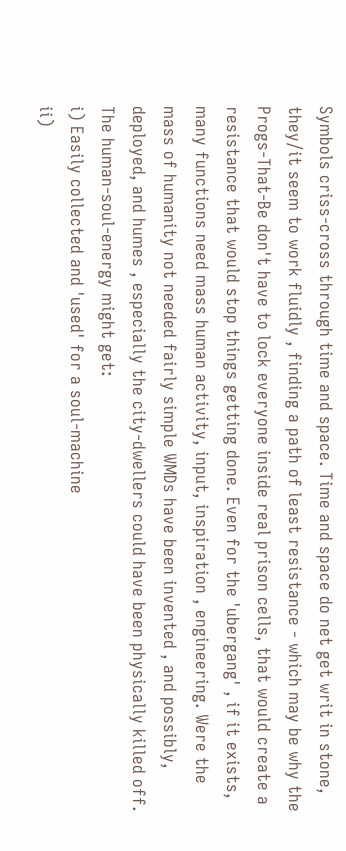Symbols criss-cross through time and space. Time and space do net get writ in stone, they/it seem to work fluidly , finding a path of least resistance - which may be why the Progs-That-Be don't have to lock everyone inside real prison cells, that would create a resistance that would stop things getting done. Even for the 'ubergang' , if it exists, many functions need mass human activity, input, inspiration , engineering. Were the mass of humanity not needed fairly simple WMDs have been invented , and possibly, deployed, and humes , especially the city-dwellers could have been physically killed off.
The human-soul-energy might get:
i) Easily collected and 'used' for a soul-machine
ii)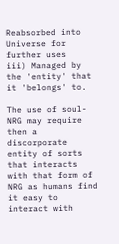Reabsorbed into Universe for further uses
iii) Managed by the 'entity' that it 'belongs' to.

The use of soul-NRG may require then a discorporate entity of sorts that interacts with that form of NRG as humans find it easy to interact with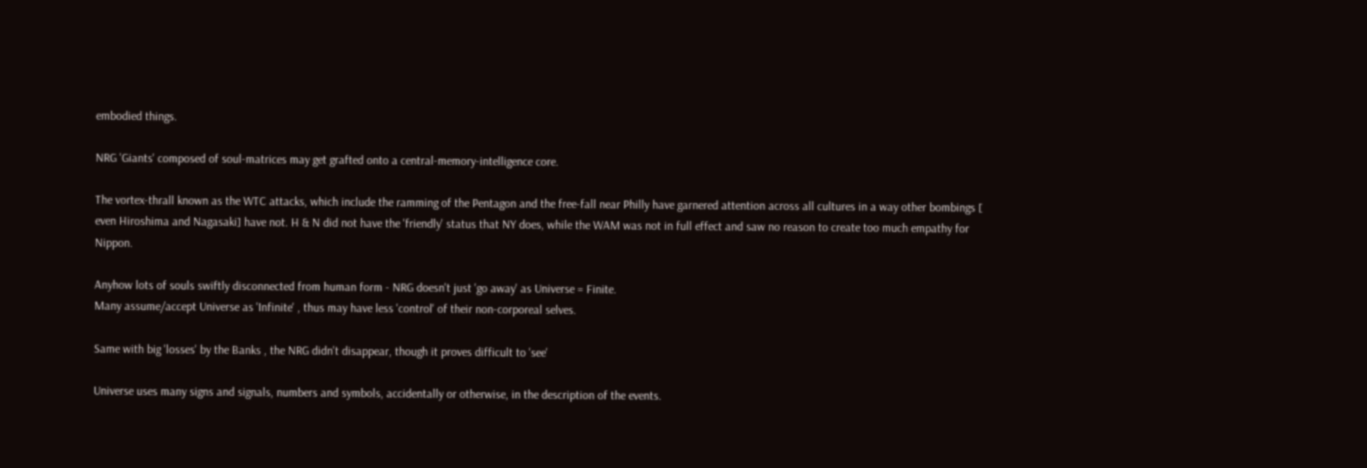embodied things.

NRG 'Giants' composed of soul-matrices may get grafted onto a central-memory-intelligence core.

The vortex-thrall known as the WTC attacks, which include the ramming of the Pentagon and the free-fall near Philly have garnered attention across all cultures in a way other bombings [ even Hiroshima and Nagasaki] have not. H & N did not have the 'friendly' status that NY does, while the WAM was not in full effect and saw no reason to create too much empathy for Nippon.

Anyhow lots of souls swiftly disconnected from human form - NRG doesn't just 'go away' as Universe = Finite.
Many assume/accept Universe as 'Infinite' , thus may have less 'control' of their non-corporeal selves.

Same with big 'losses' by the Banks , the NRG didn't disappear, though it proves difficult to 'see'

Universe uses many signs and signals, numbers and symbols, accidentally or otherwise, in the description of the events.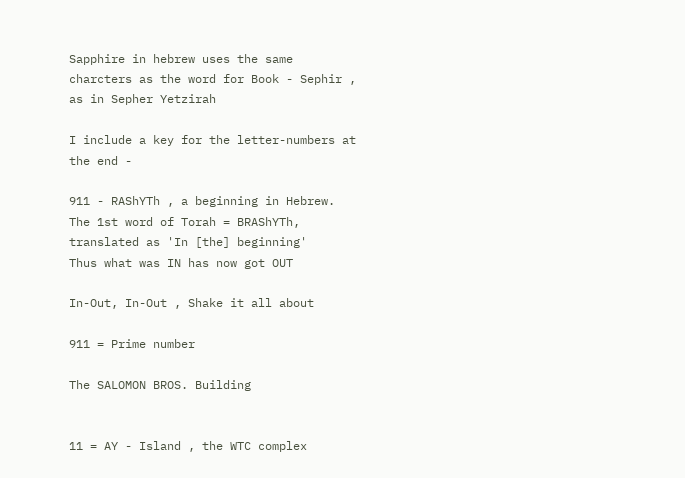Sapphire in hebrew uses the same charcters as the word for Book - Sephir , as in Sepher Yetzirah

I include a key for the letter-numbers at the end -

911 - RAShYTh , a beginning in Hebrew.
The 1st word of Torah = BRAShYTh, translated as 'In [the] beginning'
Thus what was IN has now got OUT

In-Out, In-Out , Shake it all about

911 = Prime number

The SALOMON BROS. Building


11 = AY - Island , the WTC complex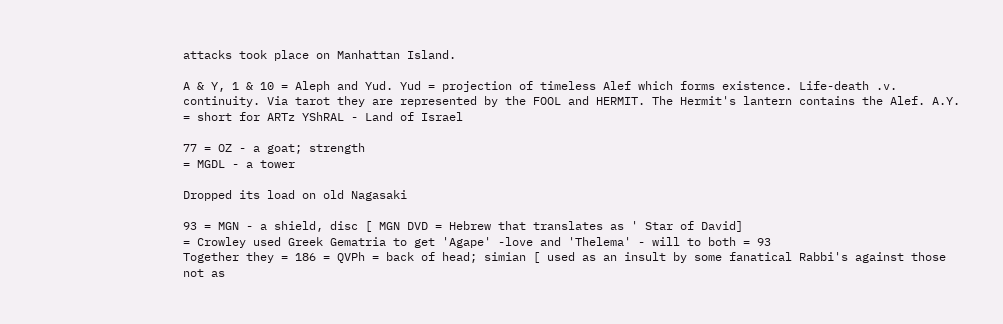attacks took place on Manhattan Island.

A & Y, 1 & 10 = Aleph and Yud. Yud = projection of timeless Alef which forms existence. Life-death .v. continuity. Via tarot they are represented by the FOOL and HERMIT. The Hermit's lantern contains the Alef. A.Y. = short for ARTz YShRAL - Land of Israel

77 = OZ - a goat; strength
= MGDL - a tower

Dropped its load on old Nagasaki

93 = MGN - a shield, disc [ MGN DVD = Hebrew that translates as ' Star of David]
= Crowley used Greek Gematria to get 'Agape' -love and 'Thelema' - will to both = 93
Together they = 186 = QVPh = back of head; simian [ used as an insult by some fanatical Rabbi's against those not as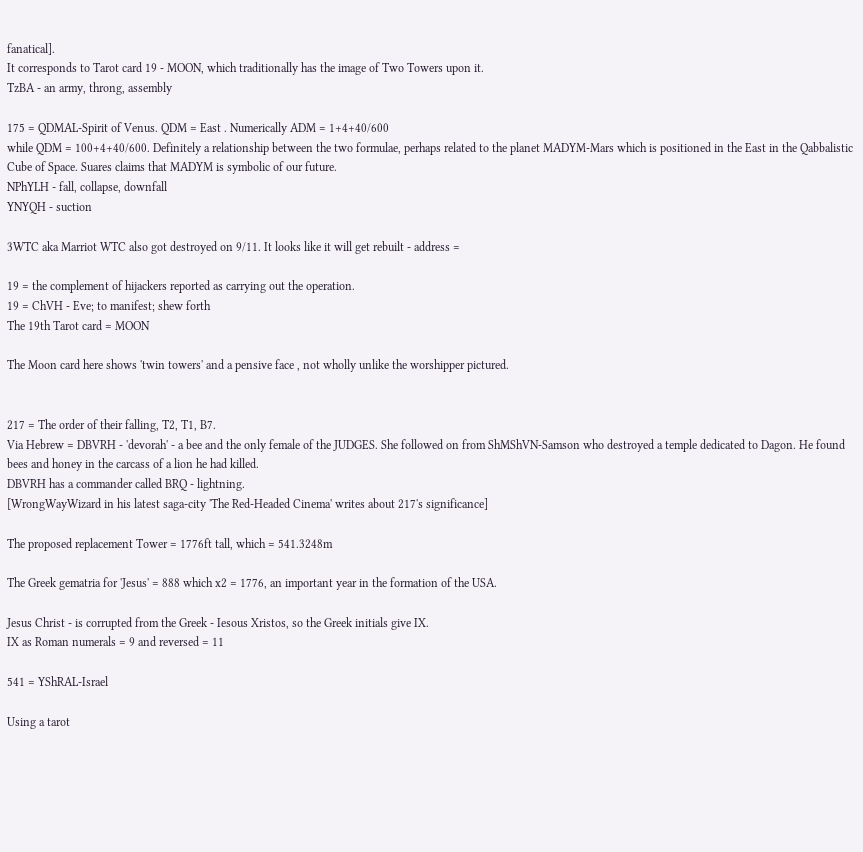fanatical].
It corresponds to Tarot card 19 - MOON, which traditionally has the image of Two Towers upon it.
TzBA - an army, throng, assembly

175 = QDMAL-Spirit of Venus. QDM = East . Numerically ADM = 1+4+40/600
while QDM = 100+4+40/600. Definitely a relationship between the two formulae, perhaps related to the planet MADYM-Mars which is positioned in the East in the Qabbalistic Cube of Space. Suares claims that MADYM is symbolic of our future.
NPhYLH - fall, collapse, downfall
YNYQH - suction

3WTC aka Marriot WTC also got destroyed on 9/11. It looks like it will get rebuilt - address =

19 = the complement of hijackers reported as carrying out the operation.
19 = ChVH - Eve; to manifest; shew forth
The 19th Tarot card = MOON

The Moon card here shows 'twin towers' and a pensive face , not wholly unlike the worshipper pictured.


217 = The order of their falling, T2, T1, B7.
Via Hebrew = DBVRH - 'devorah' - a bee and the only female of the JUDGES. She followed on from ShMShVN-Samson who destroyed a temple dedicated to Dagon. He found bees and honey in the carcass of a lion he had killed.
DBVRH has a commander called BRQ - lightning.
[WrongWayWizard in his latest saga-city 'The Red-Headed Cinema' writes about 217's significance]

The proposed replacement Tower = 1776ft tall, which = 541.3248m

The Greek gematria for 'Jesus' = 888 which x2 = 1776, an important year in the formation of the USA.

Jesus Christ - is corrupted from the Greek - Iesous Xristos, so the Greek initials give IX.
IX as Roman numerals = 9 and reversed = 11

541 = YShRAL-Israel

Using a tarot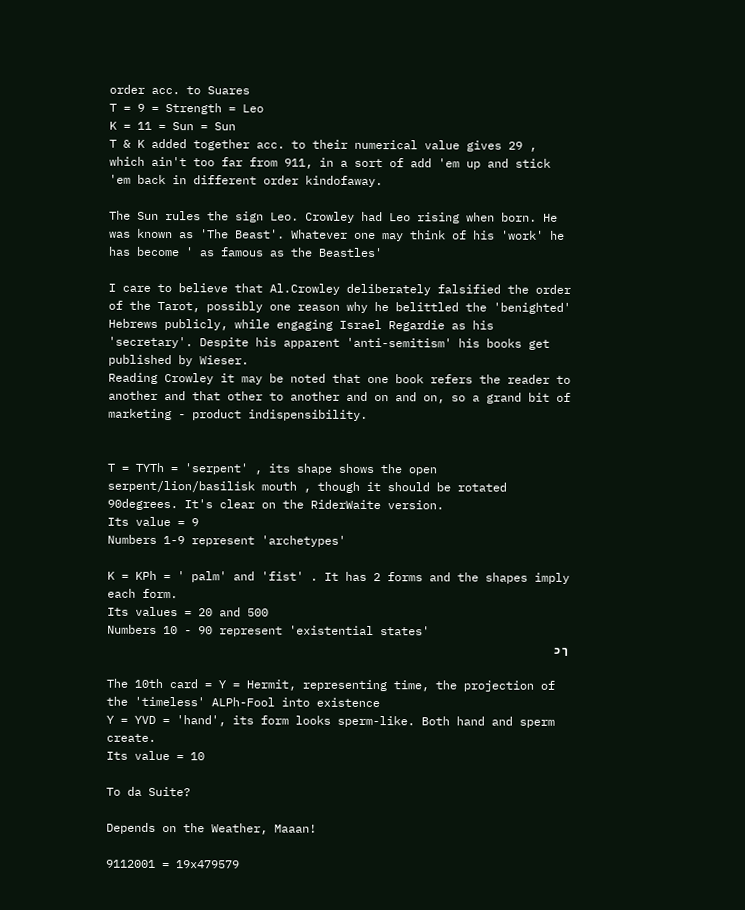order acc. to Suares
T = 9 = Strength = Leo
K = 11 = Sun = Sun
T & K added together acc. to their numerical value gives 29 , which ain't too far from 911, in a sort of add 'em up and stick 'em back in different order kindofaway.

The Sun rules the sign Leo. Crowley had Leo rising when born. He was known as 'The Beast'. Whatever one may think of his 'work' he has become ' as famous as the Beastles'

I care to believe that Al.Crowley deliberately falsified the order of the Tarot, possibly one reason why he belittled the 'benighted' Hebrews publicly, while engaging Israel Regardie as his 'secretary'. Despite his apparent 'anti-semitism' his books get published by Wieser.
Reading Crowley it may be noted that one book refers the reader to another and that other to another and on and on, so a grand bit of marketing - product indispensibility.


T = TYTh = 'serpent' , its shape shows the open serpent/lion/basilisk mouth , though it should be rotated 90degrees. It's clear on the RiderWaite version.
Its value = 9
Numbers 1-9 represent 'archetypes'

K = KPh = ' palm' and 'fist' . It has 2 forms and the shapes imply each form.
Its values = 20 and 500
Numbers 10 - 90 represent 'existential states'
ך כ

The 10th card = Y = Hermit, representing time, the projection of the 'timeless' ALPh-Fool into existence
Y = YVD = 'hand', its form looks sperm-like. Both hand and sperm create.
Its value = 10

To da Suite?

Depends on the Weather, Maaan!

9112001 = 19x479579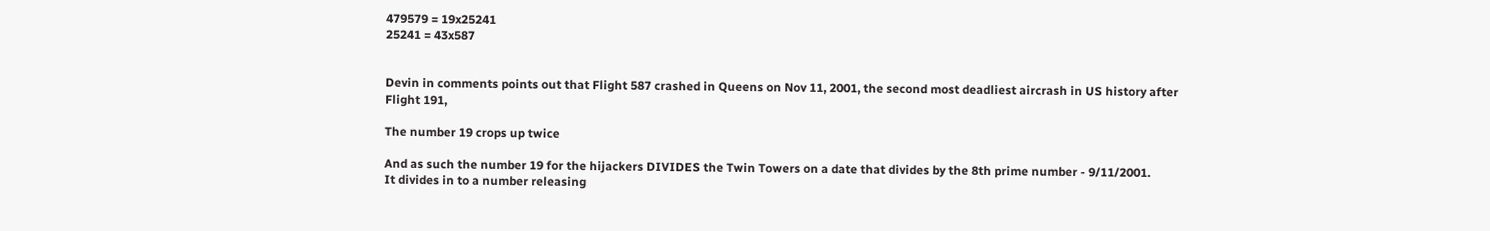479579 = 19x25241
25241 = 43x587


Devin in comments points out that Flight 587 crashed in Queens on Nov 11, 2001, the second most deadliest aircrash in US history after Flight 191,

The number 19 crops up twice

And as such the number 19 for the hijackers DIVIDES the Twin Towers on a date that divides by the 8th prime number - 9/11/2001.
It divides in to a number releasing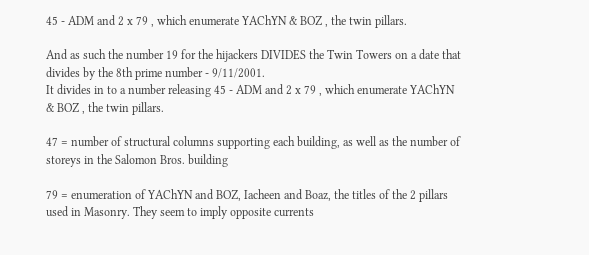45 - ADM and 2 x 79 , which enumerate YAChYN & BOZ , the twin pillars.

And as such the number 19 for the hijackers DIVIDES the Twin Towers on a date that divides by the 8th prime number - 9/11/2001.
It divides in to a number releasing 45 - ADM and 2 x 79 , which enumerate YAChYN & BOZ , the twin pillars.

47 = number of structural columns supporting each building, as well as the number of storeys in the Salomon Bros. building

79 = enumeration of YAChYN and BOZ, Iacheen and Boaz, the titles of the 2 pillars used in Masonry. They seem to imply opposite currents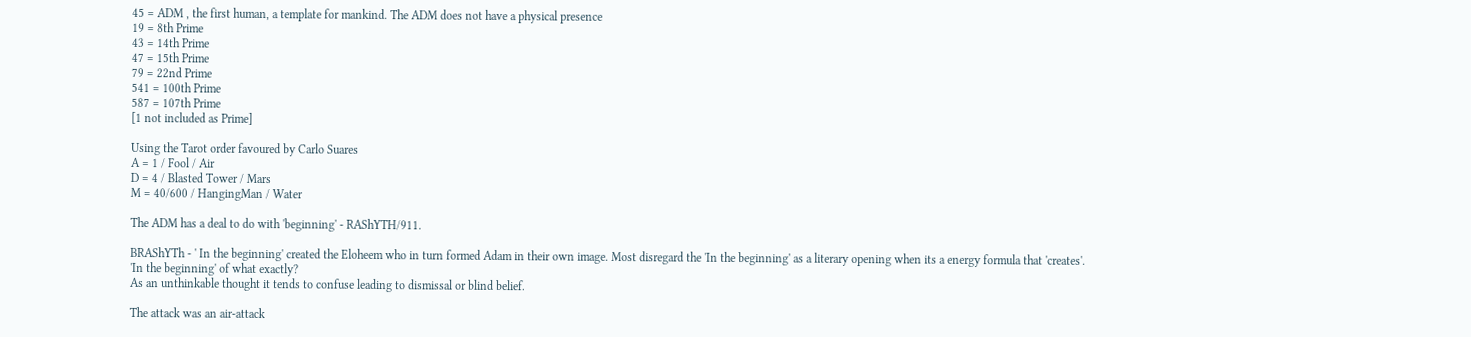45 = ADM , the first human, a template for mankind. The ADM does not have a physical presence
19 = 8th Prime
43 = 14th Prime
47 = 15th Prime
79 = 22nd Prime
541 = 100th Prime
587 = 107th Prime
[1 not included as Prime]

Using the Tarot order favoured by Carlo Suares
A = 1 / Fool / Air
D = 4 / Blasted Tower / Mars
M = 40/600 / HangingMan / Water

The ADM has a deal to do with 'beginning' - RAShYTH/911.

BRAShYTh - ' In the beginning' created the Eloheem who in turn formed Adam in their own image. Most disregard the 'In the beginning' as a literary opening when its a energy formula that 'creates'.
'In the beginning' of what exactly?
As an unthinkable thought it tends to confuse leading to dismissal or blind belief.

The attack was an air-attack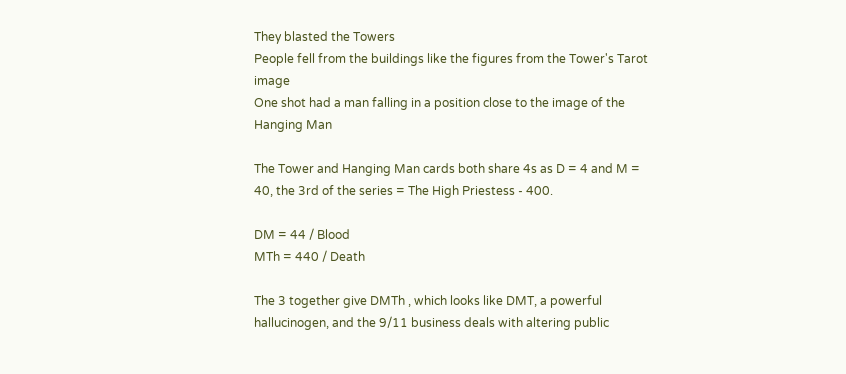They blasted the Towers
People fell from the buildings like the figures from the Tower's Tarot image
One shot had a man falling in a position close to the image of the Hanging Man

The Tower and Hanging Man cards both share 4s as D = 4 and M = 40, the 3rd of the series = The High Priestess - 400.

DM = 44 / Blood
MTh = 440 / Death

The 3 together give DMTh , which looks like DMT, a powerful hallucinogen, and the 9/11 business deals with altering public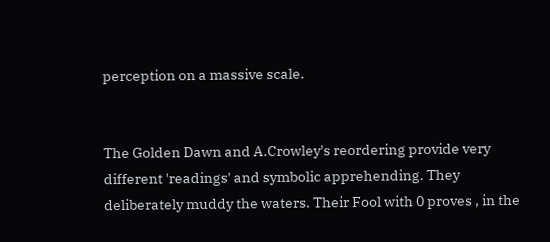perception on a massive scale.


The Golden Dawn and A.Crowley's reordering provide very different 'readings' and symbolic apprehending. They deliberately muddy the waters. Their Fool with 0 proves , in the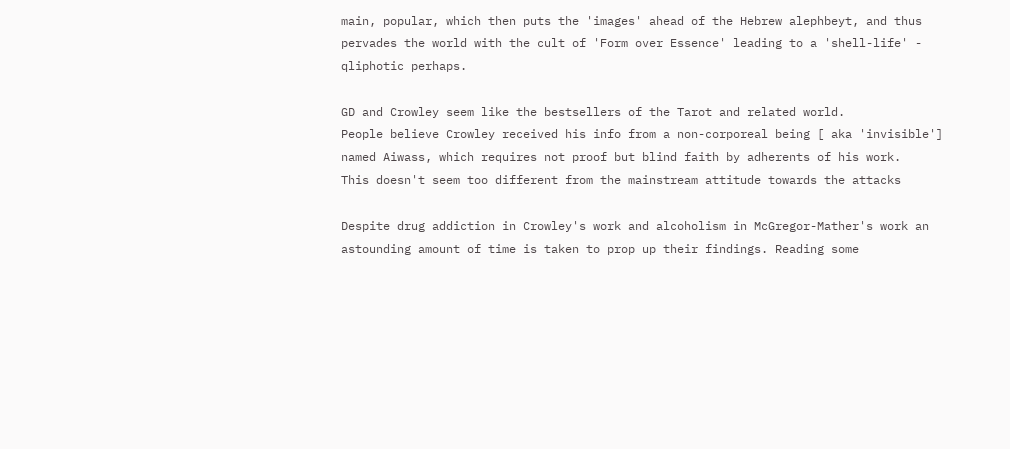main, popular, which then puts the 'images' ahead of the Hebrew alephbeyt, and thus pervades the world with the cult of 'Form over Essence' leading to a 'shell-life' - qliphotic perhaps.

GD and Crowley seem like the bestsellers of the Tarot and related world.
People believe Crowley received his info from a non-corporeal being [ aka 'invisible'] named Aiwass, which requires not proof but blind faith by adherents of his work.
This doesn't seem too different from the mainstream attitude towards the attacks

Despite drug addiction in Crowley's work and alcoholism in McGregor-Mather's work an astounding amount of time is taken to prop up their findings. Reading some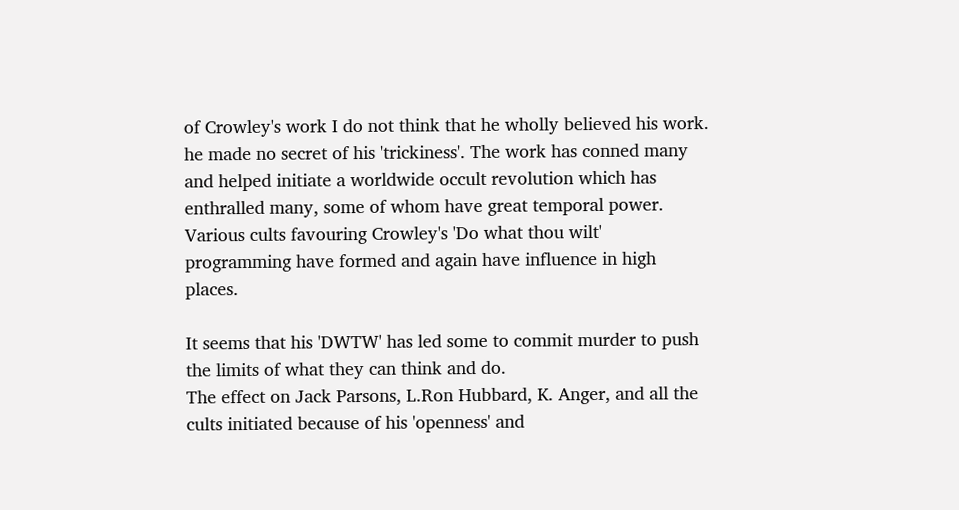of Crowley's work I do not think that he wholly believed his work. he made no secret of his 'trickiness'. The work has conned many and helped initiate a worldwide occult revolution which has enthralled many, some of whom have great temporal power.
Various cults favouring Crowley's 'Do what thou wilt' programming have formed and again have influence in high places.

It seems that his 'DWTW' has led some to commit murder to push the limits of what they can think and do.
The effect on Jack Parsons, L.Ron Hubbard, K. Anger, and all the cults initiated because of his 'openness' and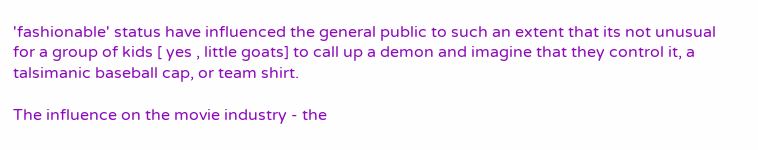'fashionable' status have influenced the general public to such an extent that its not unusual for a group of kids [ yes , little goats] to call up a demon and imagine that they control it, a talsimanic baseball cap, or team shirt.

The influence on the movie industry - the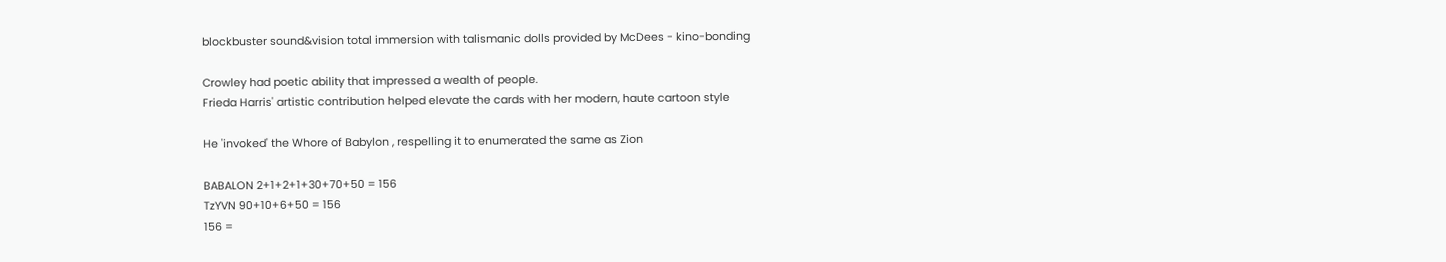blockbuster sound&vision total immersion with talismanic dolls provided by McDees - kino-bonding

Crowley had poetic ability that impressed a wealth of people.
Frieda Harris' artistic contribution helped elevate the cards with her modern, haute cartoon style

He 'invoked' the Whore of Babylon , respelling it to enumerated the same as Zion

BABALON 2+1+2+1+30+70+50 = 156
TzYVN 90+10+6+50 = 156
156 =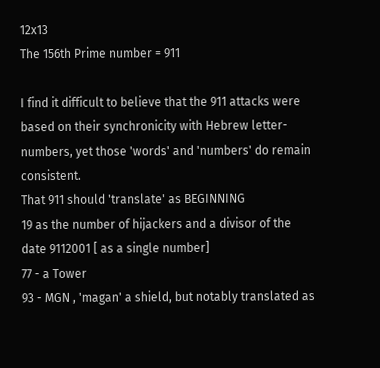12x13
The 156th Prime number = 911

I find it difficult to believe that the 911 attacks were based on their synchronicity with Hebrew letter-numbers, yet those 'words' and 'numbers' do remain consistent.
That 911 should 'translate' as BEGINNING
19 as the number of hijackers and a divisor of the date 9112001 [ as a single number]
77 - a Tower
93 - MGN , 'magan' a shield, but notably translated as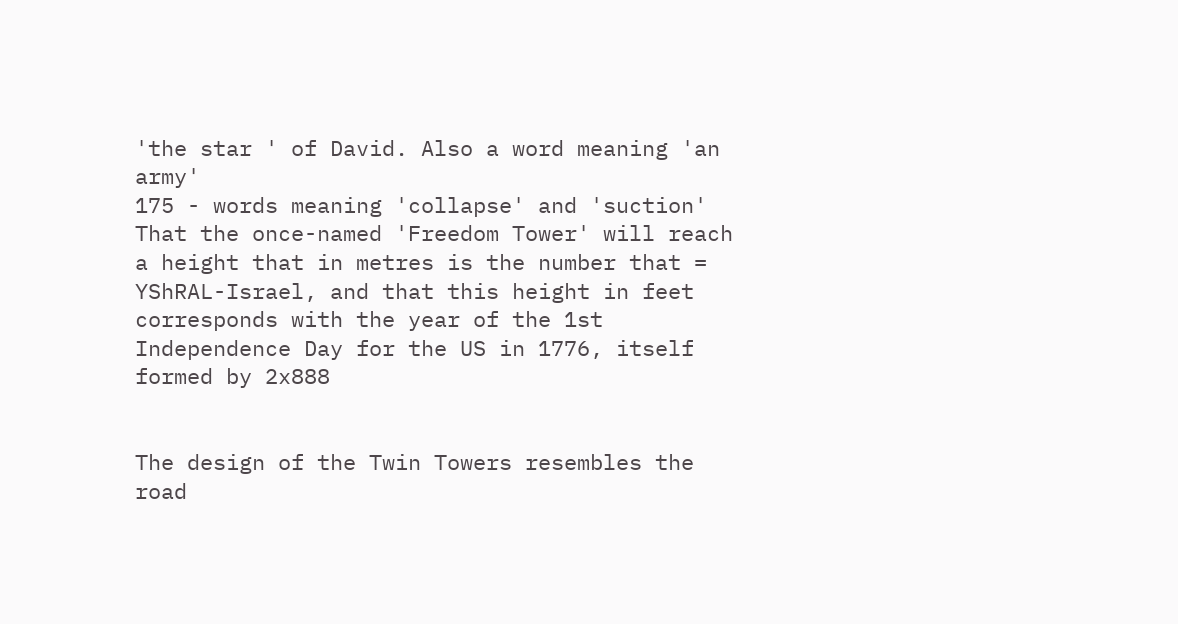'the star ' of David. Also a word meaning 'an army'
175 - words meaning 'collapse' and 'suction'
That the once-named 'Freedom Tower' will reach a height that in metres is the number that = YShRAL-Israel, and that this height in feet corresponds with the year of the 1st Independence Day for the US in 1776, itself formed by 2x888


The design of the Twin Towers resembles the road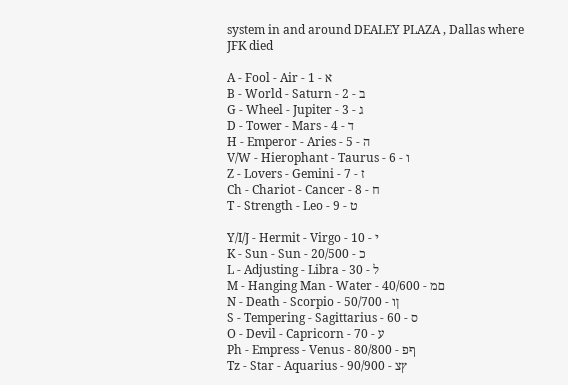system in and around DEALEY PLAZA , Dallas where JFK died

A - Fool - Air - 1 - א
B - World - Saturn - 2 - ב
G - Wheel - Jupiter - 3 - ג
D - Tower - Mars - 4 - ד
H - Emperor - Aries - 5 - ה
V/W - Hierophant - Taurus - 6 - ו
Z - Lovers - Gemini - 7 - ז
Ch - Chariot - Cancer - 8 - ח
T - Strength - Leo - 9 - ט

Y/I/J - Hermit - Virgo - 10 - י
K - Sun - Sun - 20/500 - כ
L - Adjusting - Libra - 30 - ל
M - Hanging Man - Water - 40/600 - םמ
N - Death - Scorpio - 50/700 - ןו
S - Tempering - Sagittarius - 60 - ס
O - Devil - Capricorn - 70 - ע
Ph - Empress - Venus - 80/800 - ףפ
Tz - Star - Aquarius - 90/900 - ץצ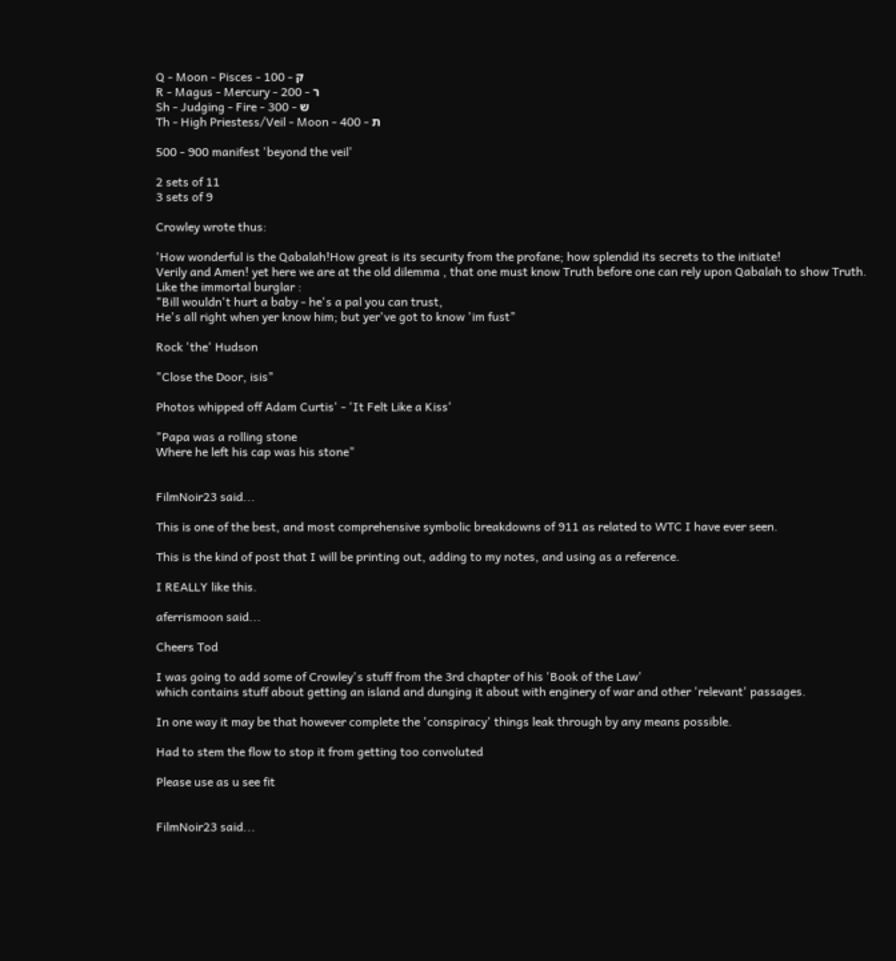Q - Moon - Pisces - 100 - ק
R - Magus - Mercury - 200 - ר
Sh - Judging - Fire - 300 - ש
Th - High Priestess/Veil - Moon - 400 - ת

500 - 900 manifest 'beyond the veil'

2 sets of 11
3 sets of 9

Crowley wrote thus:

'How wonderful is the Qabalah!How great is its security from the profane; how splendid its secrets to the initiate!
Verily and Amen! yet here we are at the old dilemma , that one must know Truth before one can rely upon Qabalah to show Truth.
Like the immortal burglar :
"Bill wouldn't hurt a baby - he's a pal you can trust,
He's all right when yer know him; but yer've got to know 'im fust"

Rock 'the' Hudson

"Close the Door, isis"

Photos whipped off Adam Curtis' - 'It Felt Like a Kiss'

"Papa was a rolling stone
Where he left his cap was his stone"


FilmNoir23 said...

This is one of the best, and most comprehensive symbolic breakdowns of 911 as related to WTC I have ever seen.

This is the kind of post that I will be printing out, adding to my notes, and using as a reference.

I REALLY like this.

aferrismoon said...

Cheers Tod

I was going to add some of Crowley's stuff from the 3rd chapter of his 'Book of the Law'
which contains stuff about getting an island and dunging it about with enginery of war and other 'relevant' passages.

In one way it may be that however complete the 'conspiracy' things leak through by any means possible.

Had to stem the flow to stop it from getting too convoluted

Please use as u see fit


FilmNoir23 said...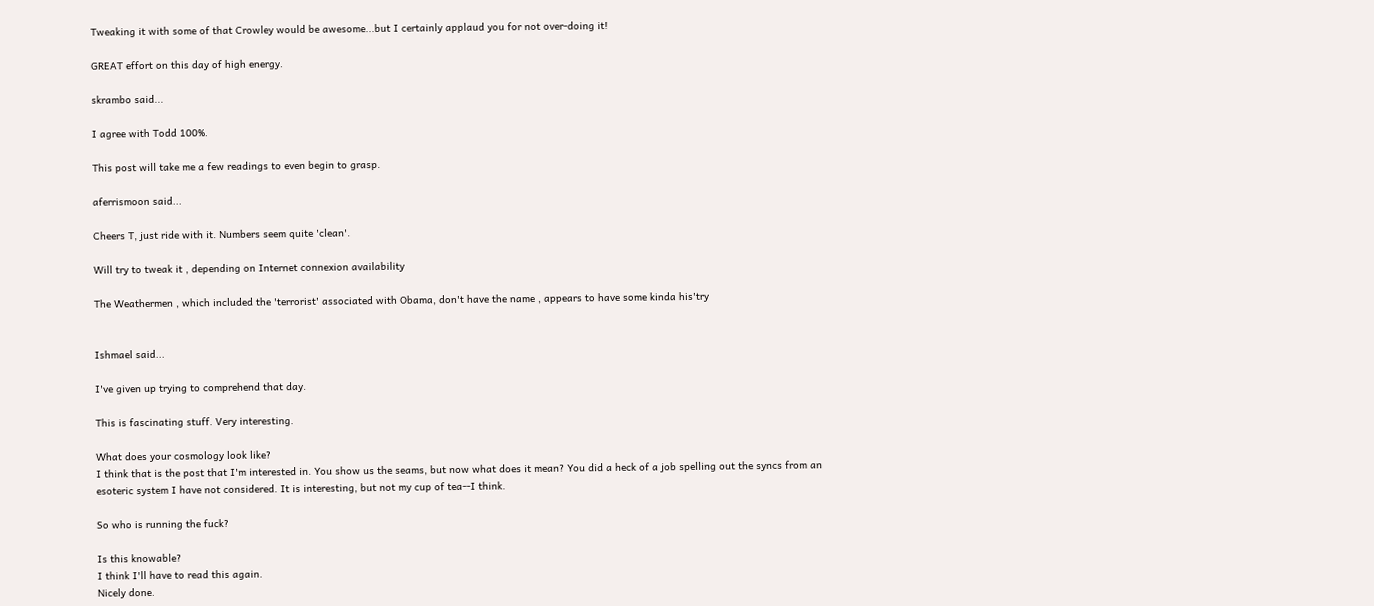Tweaking it with some of that Crowley would be awesome...but I certainly applaud you for not over-doing it!

GREAT effort on this day of high energy.

skrambo said...

I agree with Todd 100%.

This post will take me a few readings to even begin to grasp.

aferrismoon said...

Cheers T, just ride with it. Numbers seem quite 'clean'.

Will try to tweak it , depending on Internet connexion availability

The Weathermen , which included the 'terrorist' associated with Obama, don't have the name , appears to have some kinda his'try


Ishmael said...

I've given up trying to comprehend that day.

This is fascinating stuff. Very interesting.

What does your cosmology look like?
I think that is the post that I'm interested in. You show us the seams, but now what does it mean? You did a heck of a job spelling out the syncs from an esoteric system I have not considered. It is interesting, but not my cup of tea--I think.

So who is running the fuck?

Is this knowable?
I think I'll have to read this again.
Nicely done.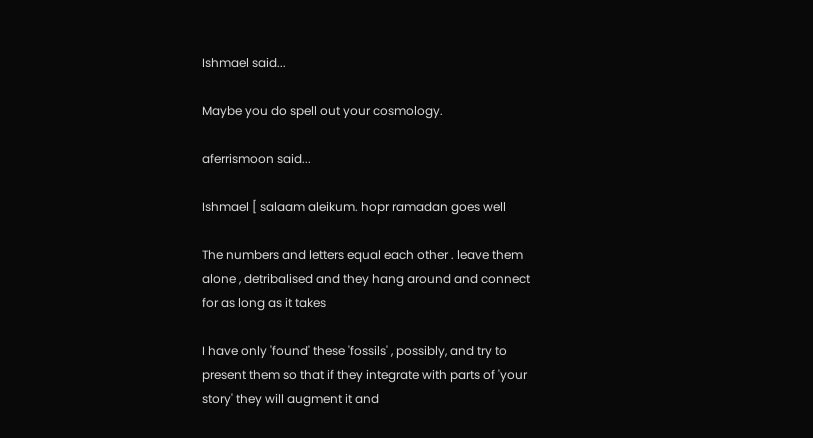Ishmael said...

Maybe you do spell out your cosmology.

aferrismoon said...

Ishmael [ salaam aleikum. hopr ramadan goes well

The numbers and letters equal each other . leave them alone , detribalised and they hang around and connect for as long as it takes

I have only 'found' these 'fossils' , possibly, and try to present them so that if they integrate with parts of 'your story' they will augment it and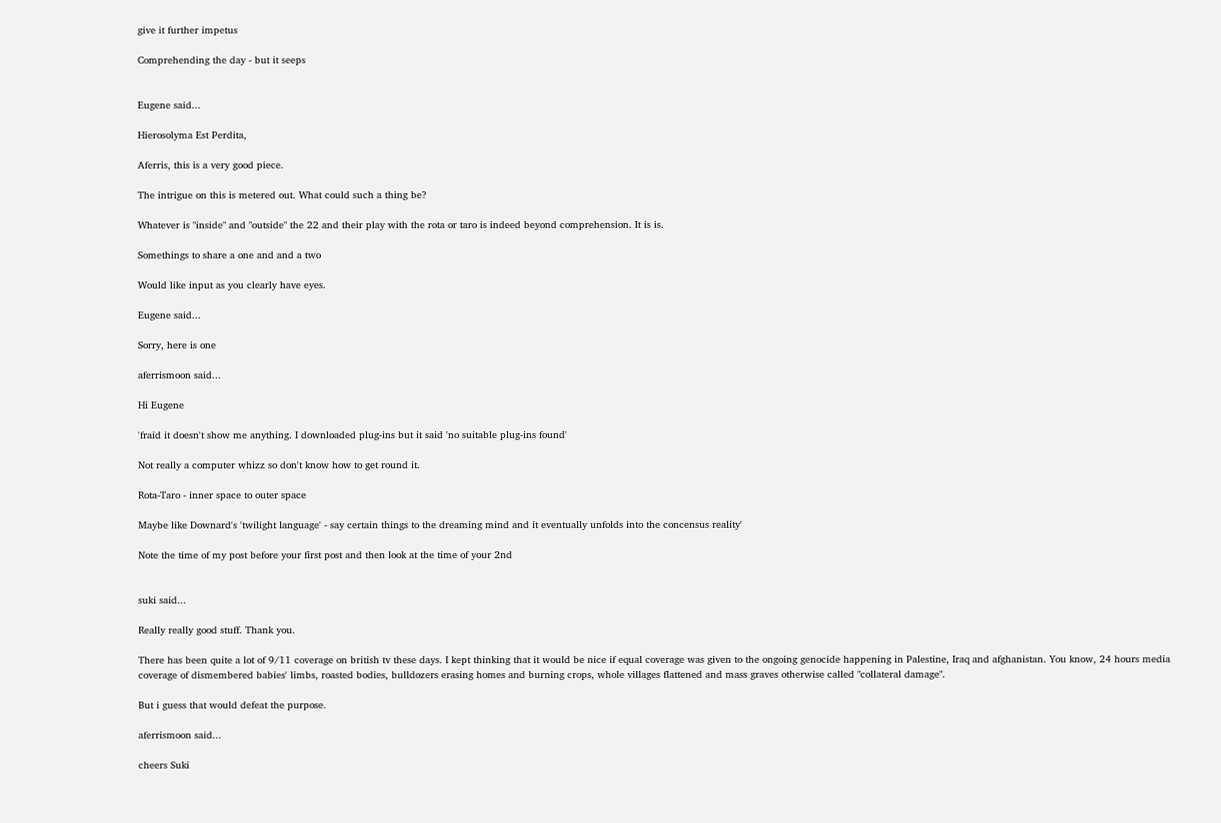give it further impetus

Comprehending the day - but it seeps


Eugene said...

Hierosolyma Est Perdita,

Aferris, this is a very good piece.

The intrigue on this is metered out. What could such a thing be?

Whatever is "inside" and "outside" the 22 and their play with the rota or taro is indeed beyond comprehension. It is is.

Somethings to share a one and and a two

Would like input as you clearly have eyes.

Eugene said...

Sorry, here is one

aferrismoon said...

Hi Eugene

'fraid it doesn't show me anything. I downloaded plug-ins but it said 'no suitable plug-ins found'

Not really a computer whizz so don't know how to get round it.

Rota-Taro - inner space to outer space

Maybe like Downard's 'twilight language' - say certain things to the dreaming mind and it eventually unfolds into the concensus reality'

Note the time of my post before your first post and then look at the time of your 2nd


suki said...

Really really good stuff. Thank you.

There has been quite a lot of 9/11 coverage on british tv these days. I kept thinking that it would be nice if equal coverage was given to the ongoing genocide happening in Palestine, Iraq and afghanistan. You know, 24 hours media coverage of dismembered babies' limbs, roasted bodies, bulldozers erasing homes and burning crops, whole villages flattened and mass graves otherwise called "collateral damage".

But i guess that would defeat the purpose.

aferrismoon said...

cheers Suki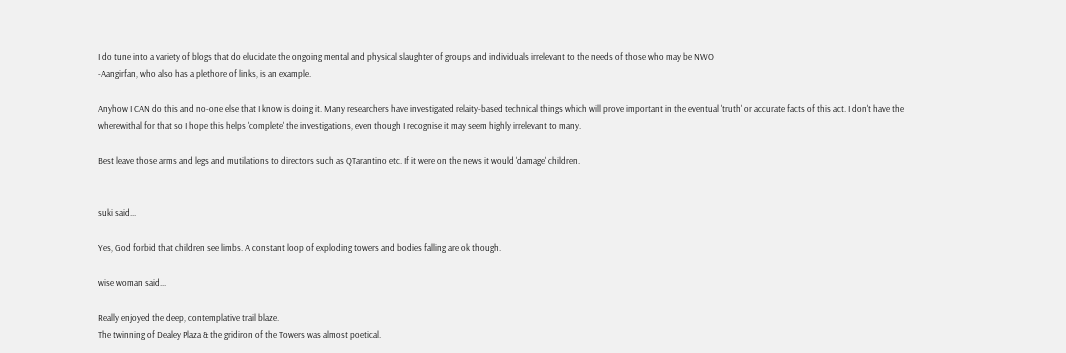I do tune into a variety of blogs that do elucidate the ongoing mental and physical slaughter of groups and individuals irrelevant to the needs of those who may be NWO
-Aangirfan, who also has a plethore of links, is an example.

Anyhow I CAN do this and no-one else that I know is doing it. Many researchers have investigated relaity-based technical things which will prove important in the eventual 'truth' or accurate facts of this act. I don't have the wherewithal for that so I hope this helps 'complete' the investigations, even though I recognise it may seem highly irrelevant to many.

Best leave those arms and legs and mutilations to directors such as QTarantino etc. If it were on the news it would 'damage' children.


suki said...

Yes, God forbid that children see limbs. A constant loop of exploding towers and bodies falling are ok though.

wise woman said...

Really enjoyed the deep, contemplative trail blaze.
The twinning of Dealey Plaza & the gridiron of the Towers was almost poetical.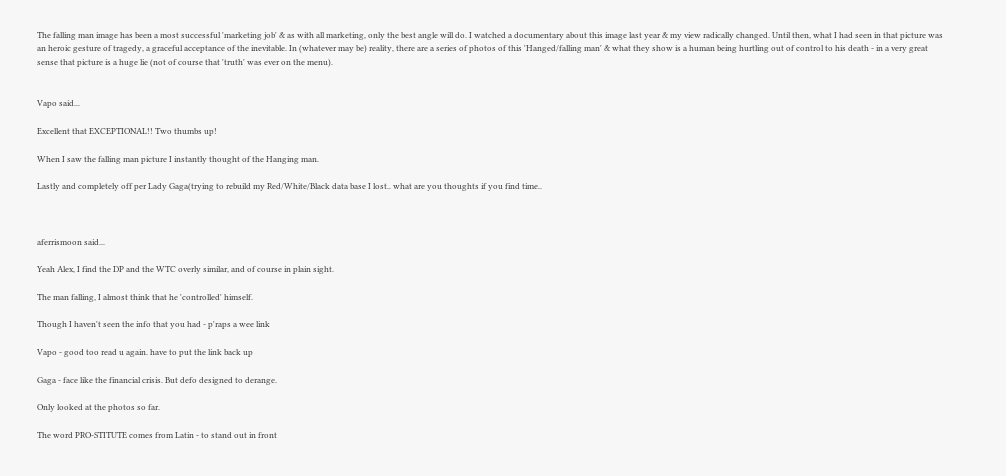The falling man image has been a most successful 'marketing job' & as with all marketing, only the best angle will do. I watched a documentary about this image last year & my view radically changed. Until then, what I had seen in that picture was an heroic gesture of tragedy, a graceful acceptance of the inevitable. In (whatever may be) reality, there are a series of photos of this 'Hanged/falling man' & what they show is a human being hurtling out of control to his death - in a very great sense that picture is a huge lie (not of course that 'truth' was ever on the menu).


Vapo said...

Excellent that EXCEPTIONAL!! Two thumbs up!

When I saw the falling man picture I instantly thought of the Hanging man.

Lastly and completely off per Lady Gaga(trying to rebuild my Red/White/Black data base I lost.. what are you thoughts if you find time..



aferrismoon said...

Yeah Alex, I find the DP and the WTC overly similar, and of course in plain sight.

The man falling, I almost think that he 'controlled' himself.

Though I haven't seen the info that you had - p'raps a wee link

Vapo - good too read u again. have to put the link back up

Gaga - face like the financial crisis. But defo designed to derange.

Only looked at the photos so far.

The word PRO-STITUTE comes from Latin - to stand out in front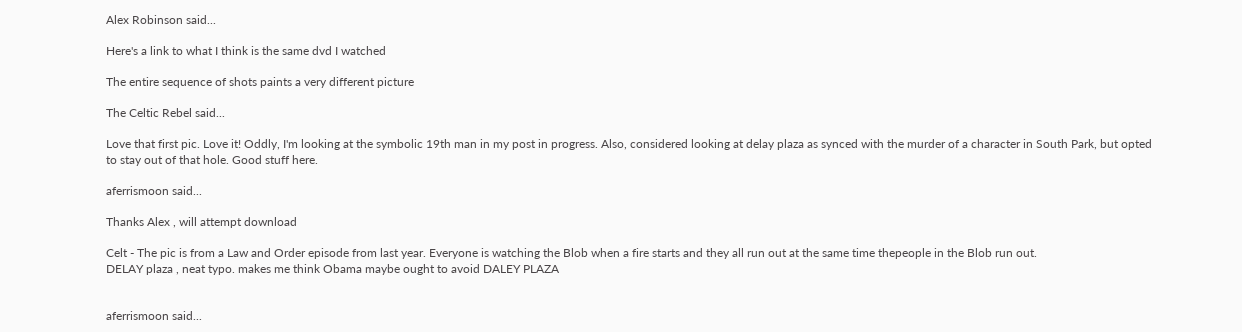Alex Robinson said...

Here's a link to what I think is the same dvd I watched

The entire sequence of shots paints a very different picture

The Celtic Rebel said...

Love that first pic. Love it! Oddly, I'm looking at the symbolic 19th man in my post in progress. Also, considered looking at delay plaza as synced with the murder of a character in South Park, but opted to stay out of that hole. Good stuff here.

aferrismoon said...

Thanks Alex , will attempt download

Celt - The pic is from a Law and Order episode from last year. Everyone is watching the Blob when a fire starts and they all run out at the same time thepeople in the Blob run out.
DELAY plaza , neat typo. makes me think Obama maybe ought to avoid DALEY PLAZA


aferrismoon said...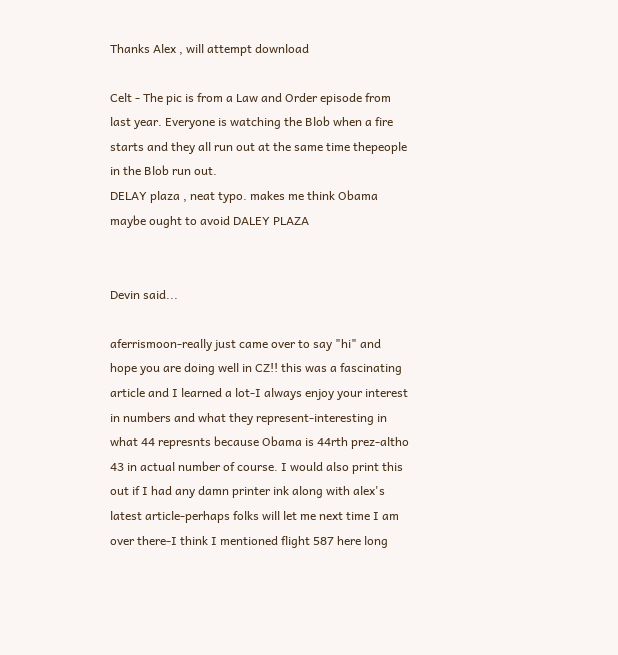Thanks Alex , will attempt download

Celt - The pic is from a Law and Order episode from last year. Everyone is watching the Blob when a fire starts and they all run out at the same time thepeople in the Blob run out.
DELAY plaza , neat typo. makes me think Obama maybe ought to avoid DALEY PLAZA


Devin said...

aferrismoon-really just came over to say "hi" and hope you are doing well in CZ!! this was a fascinating article and I learned a lot-I always enjoy your interest in numbers and what they represent-interesting in what 44 represnts because Obama is 44rth prez-altho 43 in actual number of course. I would also print this out if I had any damn printer ink along with alex's latest article-perhaps folks will let me next time I am over there-I think I mentioned flight 587 here long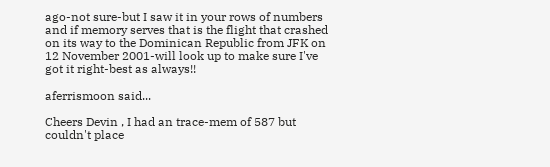ago-not sure-but I saw it in your rows of numbers and if memory serves that is the flight that crashed on its way to the Dominican Republic from JFK on 12 November 2001-will look up to make sure I've got it right-best as always!!

aferrismoon said...

Cheers Devin , I had an trace-mem of 587 but couldn't place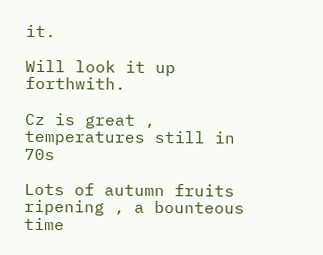it.

Will look it up forthwith.

Cz is great , temperatures still in 70s

Lots of autumn fruits ripening , a bounteous time